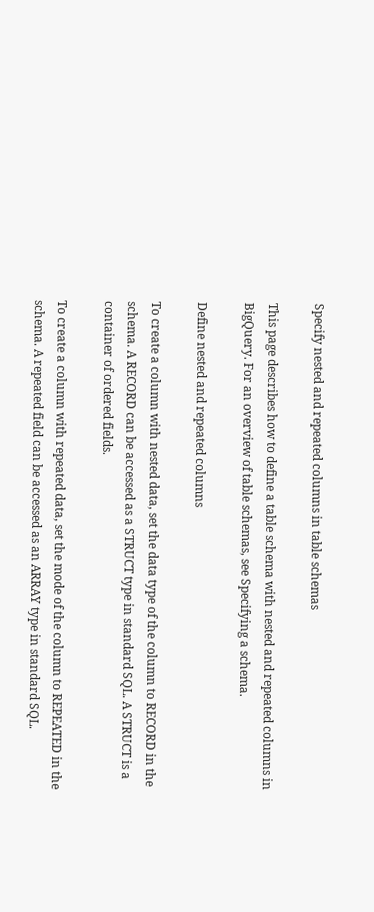Specify nested and repeated columns in table schemas

This page describes how to define a table schema with nested and repeated columns in BigQuery. For an overview of table schemas, see Specifying a schema.

Define nested and repeated columns

To create a column with nested data, set the data type of the column to RECORD in the schema. A RECORD can be accessed as a STRUCT type in standard SQL. A STRUCT is a container of ordered fields.

To create a column with repeated data, set the mode of the column to REPEATED in the schema. A repeated field can be accessed as an ARRAY type in standard SQL.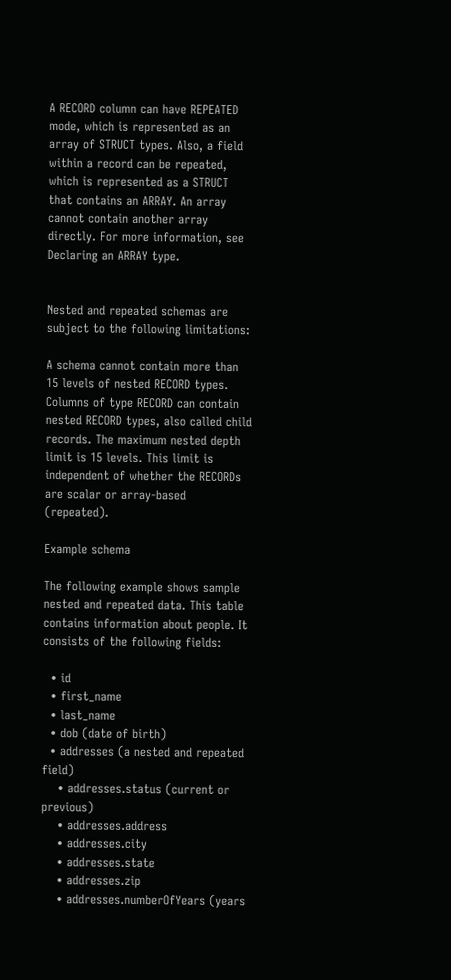A RECORD column can have REPEATED mode, which is represented as an array of STRUCT types. Also, a field within a record can be repeated, which is represented as a STRUCT that contains an ARRAY. An array cannot contain another array directly. For more information, see Declaring an ARRAY type.


Nested and repeated schemas are subject to the following limitations:

A schema cannot contain more than 15 levels of nested RECORD types.
Columns of type RECORD can contain nested RECORD types, also called child records. The maximum nested depth limit is 15 levels. This limit is independent of whether the RECORDs are scalar or array-based (repeated).

Example schema

The following example shows sample nested and repeated data. This table contains information about people. It consists of the following fields:

  • id
  • first_name
  • last_name
  • dob (date of birth)
  • addresses (a nested and repeated field)
    • addresses.status (current or previous)
    • addresses.address
    • addresses.city
    • addresses.state
    • addresses.zip
    • addresses.numberOfYears (years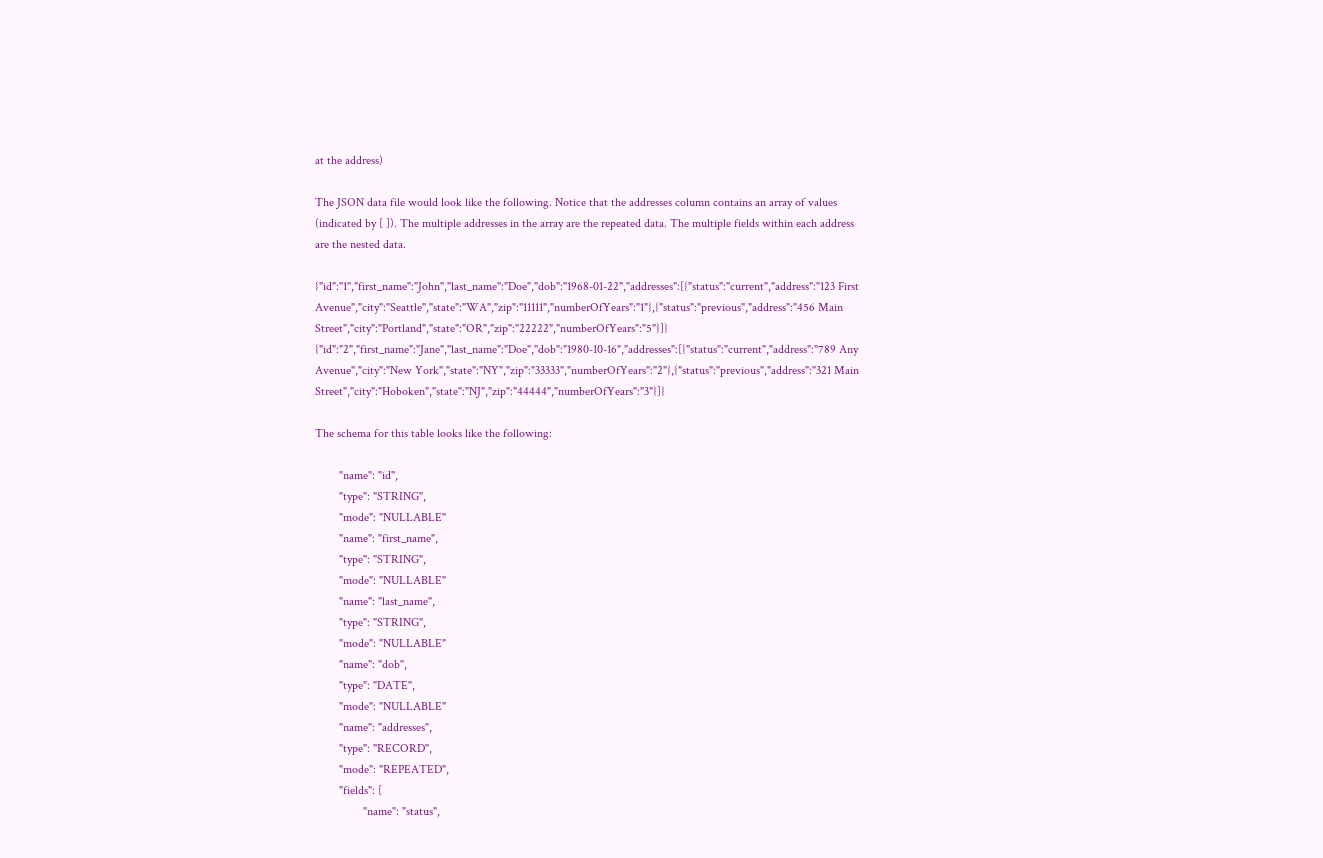at the address)

The JSON data file would look like the following. Notice that the addresses column contains an array of values (indicated by [ ]). The multiple addresses in the array are the repeated data. The multiple fields within each address are the nested data.

{"id":"1","first_name":"John","last_name":"Doe","dob":"1968-01-22","addresses":[{"status":"current","address":"123 First Avenue","city":"Seattle","state":"WA","zip":"11111","numberOfYears":"1"},{"status":"previous","address":"456 Main Street","city":"Portland","state":"OR","zip":"22222","numberOfYears":"5"}]}
{"id":"2","first_name":"Jane","last_name":"Doe","dob":"1980-10-16","addresses":[{"status":"current","address":"789 Any Avenue","city":"New York","state":"NY","zip":"33333","numberOfYears":"2"},{"status":"previous","address":"321 Main Street","city":"Hoboken","state":"NJ","zip":"44444","numberOfYears":"3"}]}

The schema for this table looks like the following:

        "name": "id",
        "type": "STRING",
        "mode": "NULLABLE"
        "name": "first_name",
        "type": "STRING",
        "mode": "NULLABLE"
        "name": "last_name",
        "type": "STRING",
        "mode": "NULLABLE"
        "name": "dob",
        "type": "DATE",
        "mode": "NULLABLE"
        "name": "addresses",
        "type": "RECORD",
        "mode": "REPEATED",
        "fields": [
                "name": "status",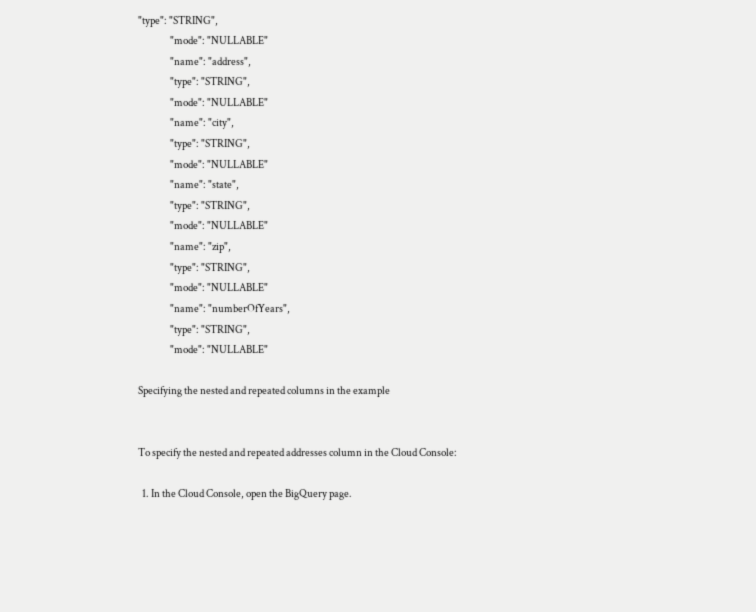"type": "STRING",
                "mode": "NULLABLE"
                "name": "address",
                "type": "STRING",
                "mode": "NULLABLE"
                "name": "city",
                "type": "STRING",
                "mode": "NULLABLE"
                "name": "state",
                "type": "STRING",
                "mode": "NULLABLE"
                "name": "zip",
                "type": "STRING",
                "mode": "NULLABLE"
                "name": "numberOfYears",
                "type": "STRING",
                "mode": "NULLABLE"

Specifying the nested and repeated columns in the example


To specify the nested and repeated addresses column in the Cloud Console:

  1. In the Cloud Console, open the BigQuery page.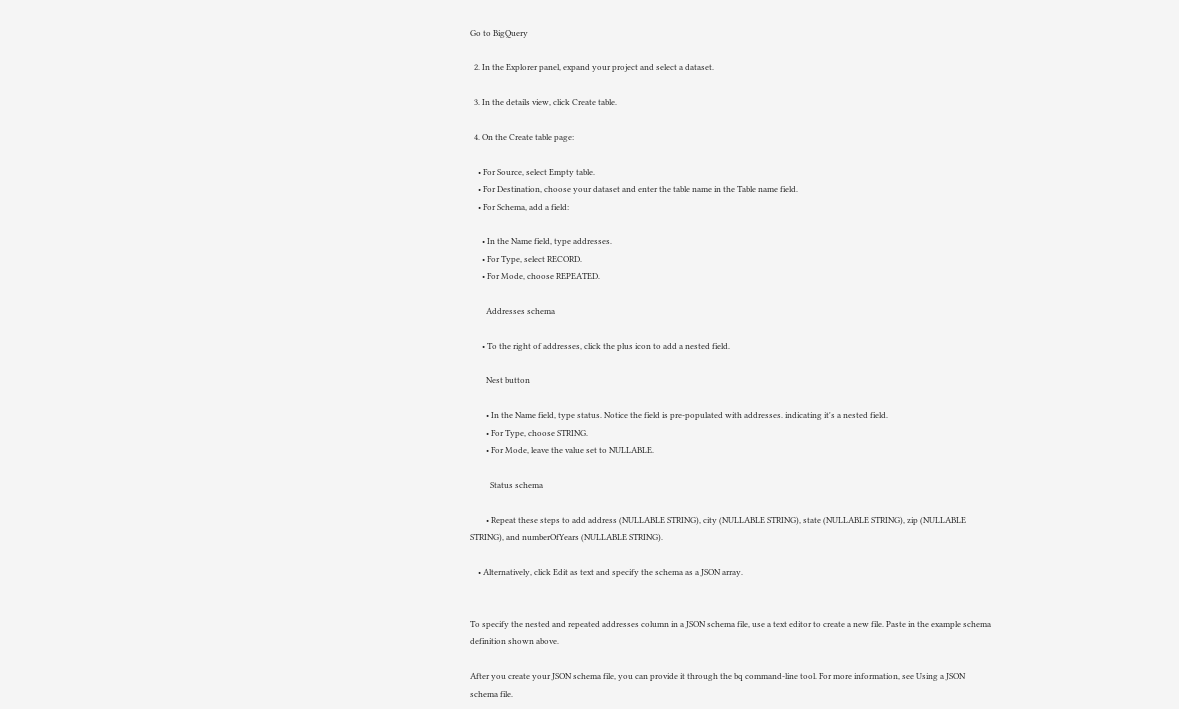Go to BigQuery

  2. In the Explorer panel, expand your project and select a dataset.

  3. In the details view, click Create table.

  4. On the Create table page:

    • For Source, select Empty table.
    • For Destination, choose your dataset and enter the table name in the Table name field.
    • For Schema, add a field:

      • In the Name field, type addresses.
      • For Type, select RECORD.
      • For Mode, choose REPEATED.

        Addresses schema

      • To the right of addresses, click the plus icon to add a nested field.

        Nest button

        • In the Name field, type status. Notice the field is pre-populated with addresses. indicating it's a nested field.
        • For Type, choose STRING.
        • For Mode, leave the value set to NULLABLE.

          Status schema

        • Repeat these steps to add address (NULLABLE STRING), city (NULLABLE STRING), state (NULLABLE STRING), zip (NULLABLE STRING), and numberOfYears (NULLABLE STRING).

    • Alternatively, click Edit as text and specify the schema as a JSON array.


To specify the nested and repeated addresses column in a JSON schema file, use a text editor to create a new file. Paste in the example schema definition shown above.

After you create your JSON schema file, you can provide it through the bq command-line tool. For more information, see Using a JSON schema file.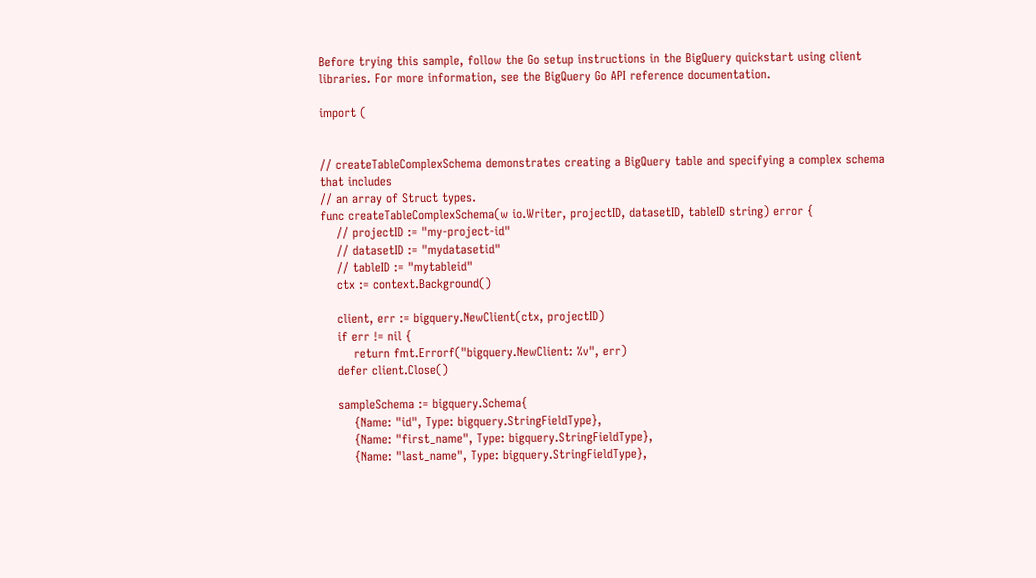Before trying this sample, follow the Go setup instructions in the BigQuery quickstart using client libraries. For more information, see the BigQuery Go API reference documentation.

import (


// createTableComplexSchema demonstrates creating a BigQuery table and specifying a complex schema that includes
// an array of Struct types.
func createTableComplexSchema(w io.Writer, projectID, datasetID, tableID string) error {
    // projectID := "my-project-id"
    // datasetID := "mydatasetid"
    // tableID := "mytableid"
    ctx := context.Background()

    client, err := bigquery.NewClient(ctx, projectID)
    if err != nil {
        return fmt.Errorf("bigquery.NewClient: %v", err)
    defer client.Close()

    sampleSchema := bigquery.Schema{
        {Name: "id", Type: bigquery.StringFieldType},
        {Name: "first_name", Type: bigquery.StringFieldType},
        {Name: "last_name", Type: bigquery.StringFieldType},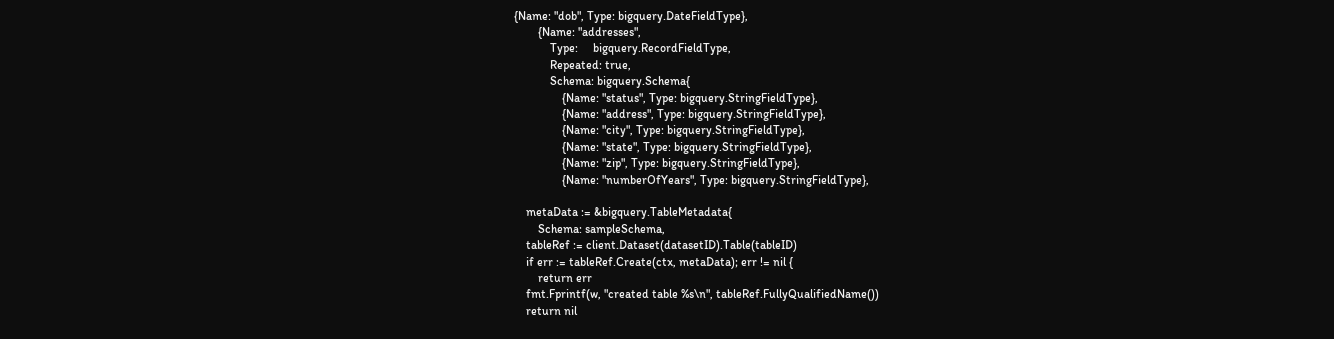{Name: "dob", Type: bigquery.DateFieldType},
        {Name: "addresses",
            Type:     bigquery.RecordFieldType,
            Repeated: true,
            Schema: bigquery.Schema{
                {Name: "status", Type: bigquery.StringFieldType},
                {Name: "address", Type: bigquery.StringFieldType},
                {Name: "city", Type: bigquery.StringFieldType},
                {Name: "state", Type: bigquery.StringFieldType},
                {Name: "zip", Type: bigquery.StringFieldType},
                {Name: "numberOfYears", Type: bigquery.StringFieldType},

    metaData := &bigquery.TableMetadata{
        Schema: sampleSchema,
    tableRef := client.Dataset(datasetID).Table(tableID)
    if err := tableRef.Create(ctx, metaData); err != nil {
        return err
    fmt.Fprintf(w, "created table %s\n", tableRef.FullyQualifiedName())
    return nil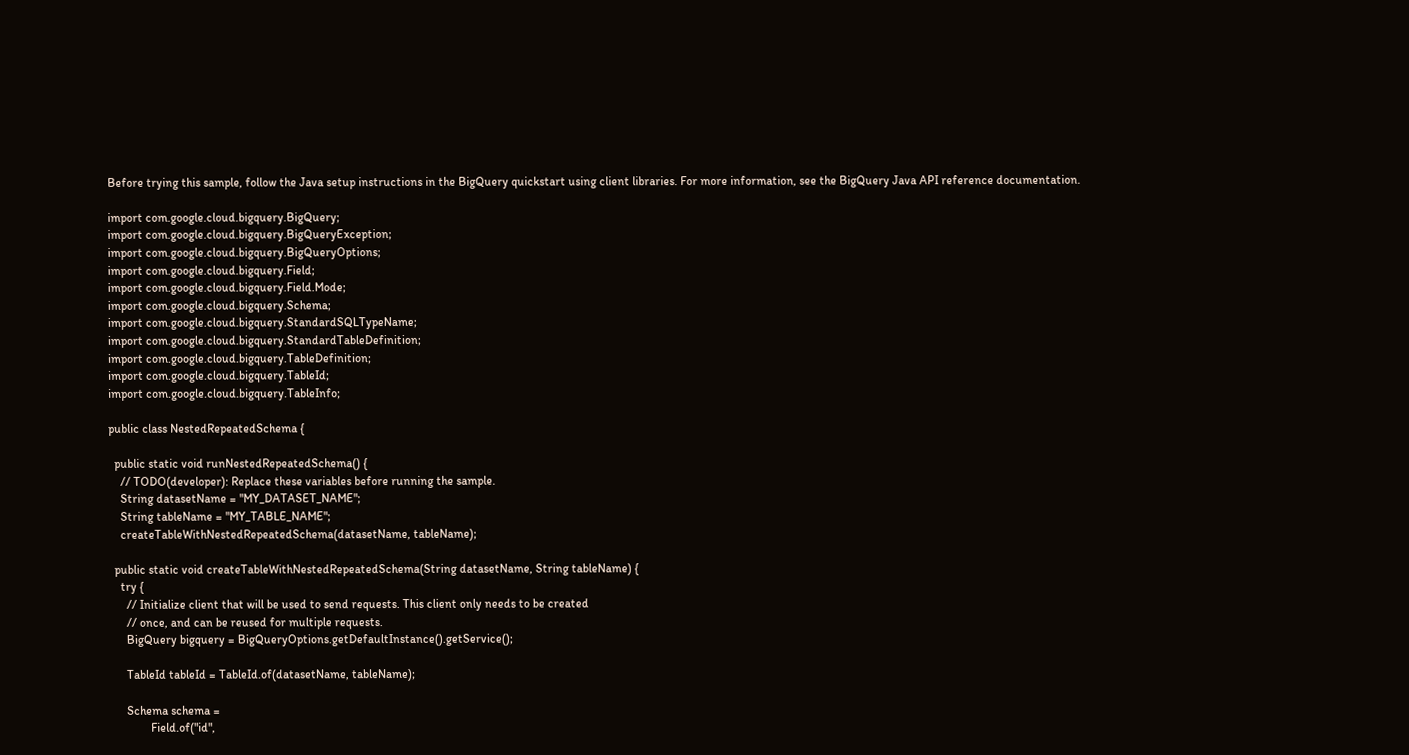Before trying this sample, follow the Java setup instructions in the BigQuery quickstart using client libraries. For more information, see the BigQuery Java API reference documentation.

import com.google.cloud.bigquery.BigQuery;
import com.google.cloud.bigquery.BigQueryException;
import com.google.cloud.bigquery.BigQueryOptions;
import com.google.cloud.bigquery.Field;
import com.google.cloud.bigquery.Field.Mode;
import com.google.cloud.bigquery.Schema;
import com.google.cloud.bigquery.StandardSQLTypeName;
import com.google.cloud.bigquery.StandardTableDefinition;
import com.google.cloud.bigquery.TableDefinition;
import com.google.cloud.bigquery.TableId;
import com.google.cloud.bigquery.TableInfo;

public class NestedRepeatedSchema {

  public static void runNestedRepeatedSchema() {
    // TODO(developer): Replace these variables before running the sample.
    String datasetName = "MY_DATASET_NAME";
    String tableName = "MY_TABLE_NAME";
    createTableWithNestedRepeatedSchema(datasetName, tableName);

  public static void createTableWithNestedRepeatedSchema(String datasetName, String tableName) {
    try {
      // Initialize client that will be used to send requests. This client only needs to be created
      // once, and can be reused for multiple requests.
      BigQuery bigquery = BigQueryOptions.getDefaultInstance().getService();

      TableId tableId = TableId.of(datasetName, tableName);

      Schema schema =
              Field.of("id",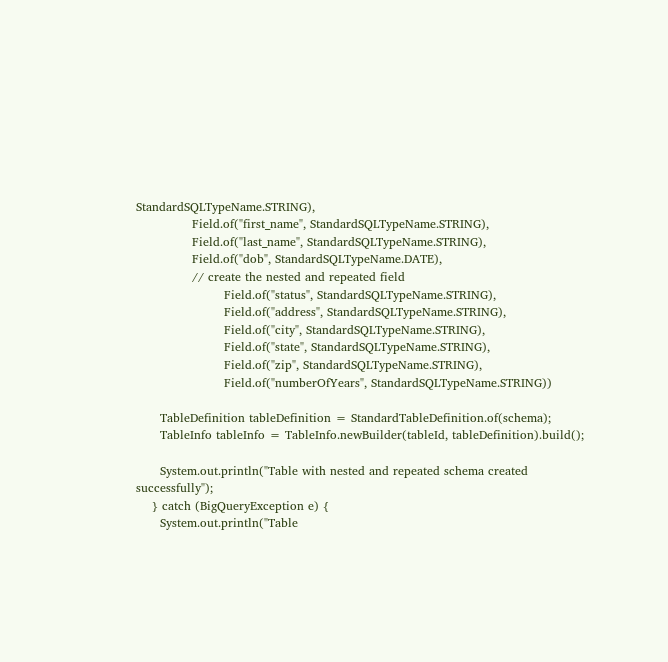StandardSQLTypeName.STRING),
              Field.of("first_name", StandardSQLTypeName.STRING),
              Field.of("last_name", StandardSQLTypeName.STRING),
              Field.of("dob", StandardSQLTypeName.DATE),
              // create the nested and repeated field
                      Field.of("status", StandardSQLTypeName.STRING),
                      Field.of("address", StandardSQLTypeName.STRING),
                      Field.of("city", StandardSQLTypeName.STRING),
                      Field.of("state", StandardSQLTypeName.STRING),
                      Field.of("zip", StandardSQLTypeName.STRING),
                      Field.of("numberOfYears", StandardSQLTypeName.STRING))

      TableDefinition tableDefinition = StandardTableDefinition.of(schema);
      TableInfo tableInfo = TableInfo.newBuilder(tableId, tableDefinition).build();

      System.out.println("Table with nested and repeated schema created successfully");
    } catch (BigQueryException e) {
      System.out.println("Table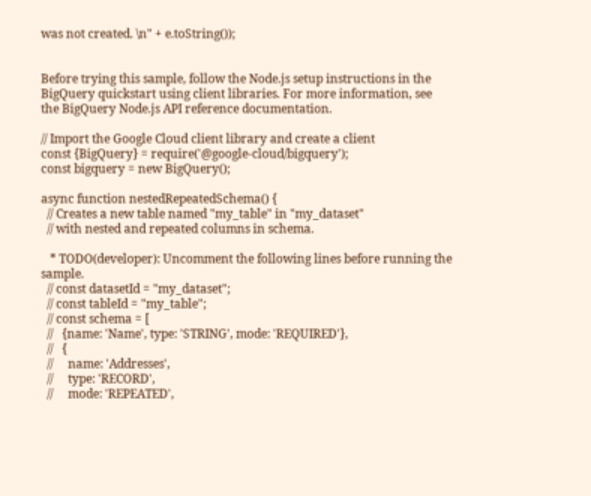was not created. \n" + e.toString());


Before trying this sample, follow the Node.js setup instructions in the BigQuery quickstart using client libraries. For more information, see the BigQuery Node.js API reference documentation.

// Import the Google Cloud client library and create a client
const {BigQuery} = require('@google-cloud/bigquery');
const bigquery = new BigQuery();

async function nestedRepeatedSchema() {
  // Creates a new table named "my_table" in "my_dataset"
  // with nested and repeated columns in schema.

   * TODO(developer): Uncomment the following lines before running the sample.
  // const datasetId = "my_dataset";
  // const tableId = "my_table";
  // const schema = [
  //   {name: 'Name', type: 'STRING', mode: 'REQUIRED'},
  //   {
  //     name: 'Addresses',
  //     type: 'RECORD',
  //     mode: 'REPEATED',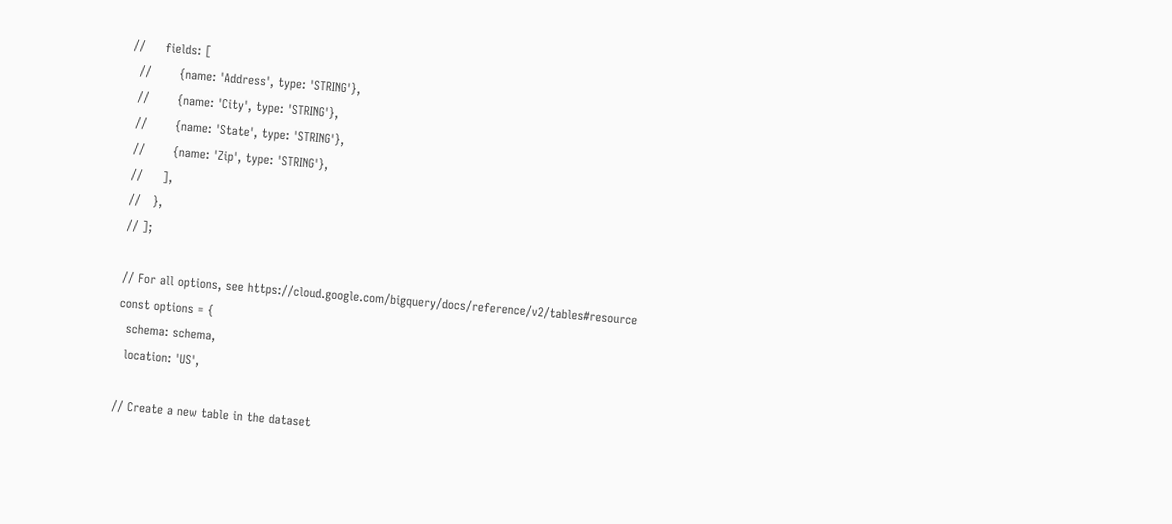//     fields: [
  //       {name: 'Address', type: 'STRING'},
  //       {name: 'City', type: 'STRING'},
  //       {name: 'State', type: 'STRING'},
  //       {name: 'Zip', type: 'STRING'},
  //     ],
  //   },
  // ];

  // For all options, see https://cloud.google.com/bigquery/docs/reference/v2/tables#resource
  const options = {
    schema: schema,
    location: 'US',

  // Create a new table in the dataset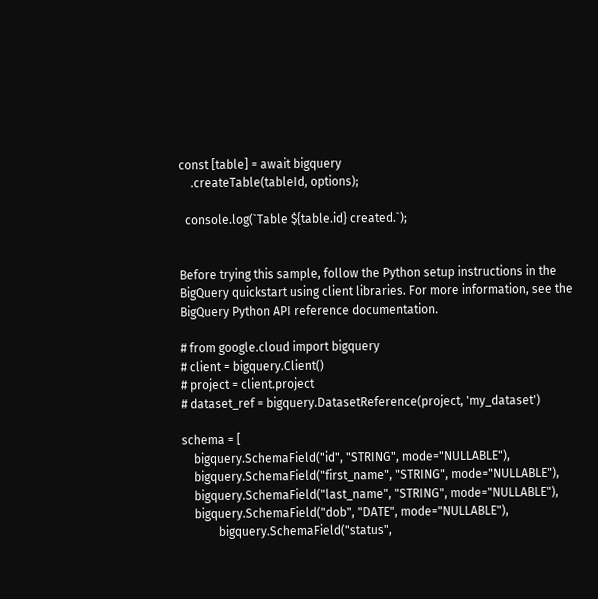const [table] = await bigquery
    .createTable(tableId, options);

  console.log(`Table ${table.id} created.`);


Before trying this sample, follow the Python setup instructions in the BigQuery quickstart using client libraries. For more information, see the BigQuery Python API reference documentation.

# from google.cloud import bigquery
# client = bigquery.Client()
# project = client.project
# dataset_ref = bigquery.DatasetReference(project, 'my_dataset')

schema = [
    bigquery.SchemaField("id", "STRING", mode="NULLABLE"),
    bigquery.SchemaField("first_name", "STRING", mode="NULLABLE"),
    bigquery.SchemaField("last_name", "STRING", mode="NULLABLE"),
    bigquery.SchemaField("dob", "DATE", mode="NULLABLE"),
            bigquery.SchemaField("status",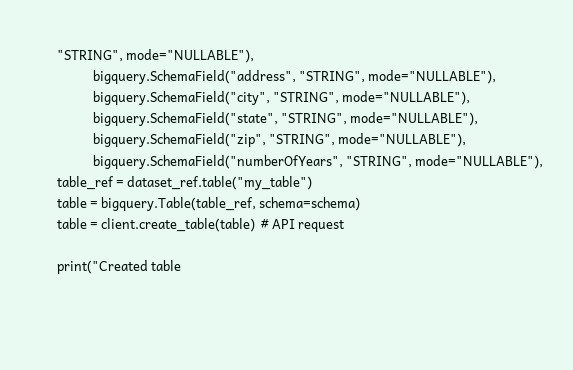"STRING", mode="NULLABLE"),
            bigquery.SchemaField("address", "STRING", mode="NULLABLE"),
            bigquery.SchemaField("city", "STRING", mode="NULLABLE"),
            bigquery.SchemaField("state", "STRING", mode="NULLABLE"),
            bigquery.SchemaField("zip", "STRING", mode="NULLABLE"),
            bigquery.SchemaField("numberOfYears", "STRING", mode="NULLABLE"),
table_ref = dataset_ref.table("my_table")
table = bigquery.Table(table_ref, schema=schema)
table = client.create_table(table)  # API request

print("Created table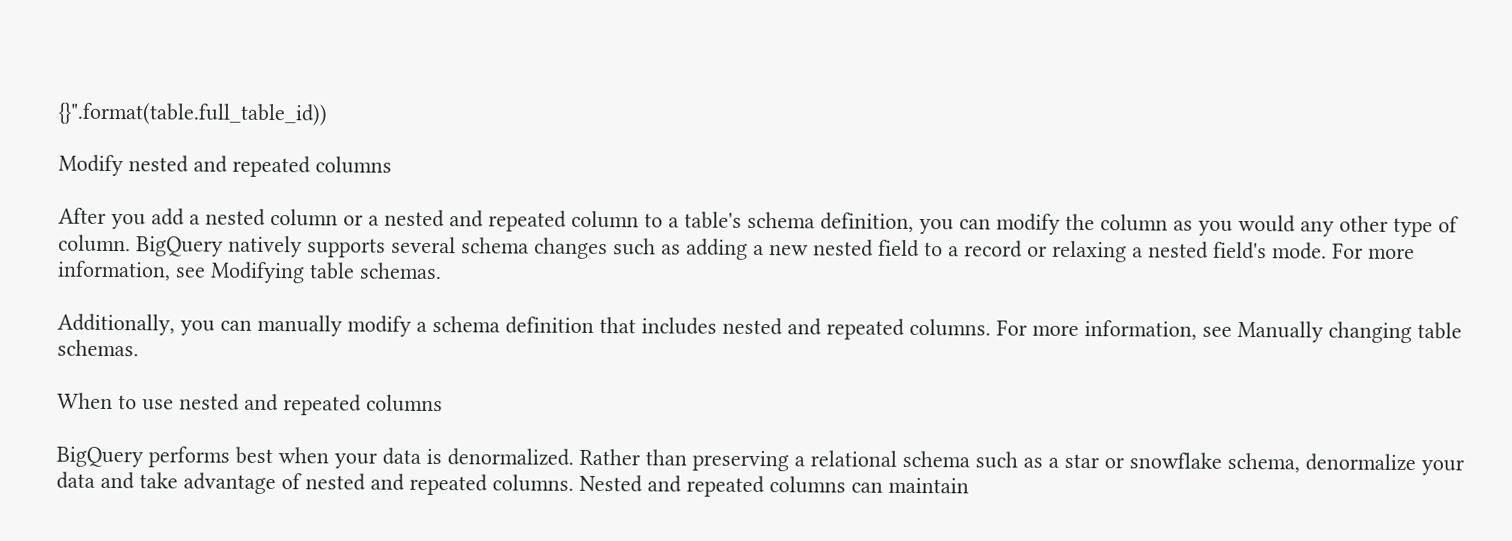{}".format(table.full_table_id))

Modify nested and repeated columns

After you add a nested column or a nested and repeated column to a table's schema definition, you can modify the column as you would any other type of column. BigQuery natively supports several schema changes such as adding a new nested field to a record or relaxing a nested field's mode. For more information, see Modifying table schemas.

Additionally, you can manually modify a schema definition that includes nested and repeated columns. For more information, see Manually changing table schemas.

When to use nested and repeated columns

BigQuery performs best when your data is denormalized. Rather than preserving a relational schema such as a star or snowflake schema, denormalize your data and take advantage of nested and repeated columns. Nested and repeated columns can maintain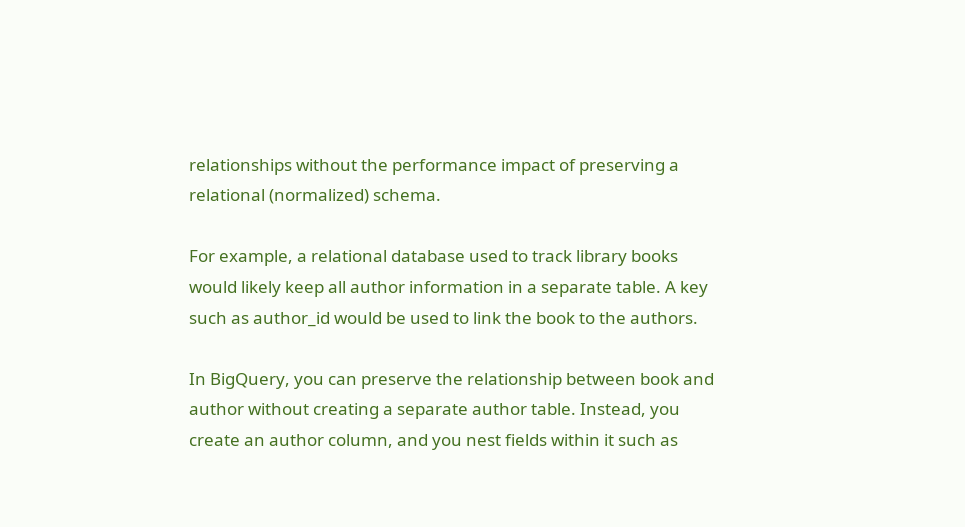relationships without the performance impact of preserving a relational (normalized) schema.

For example, a relational database used to track library books would likely keep all author information in a separate table. A key such as author_id would be used to link the book to the authors.

In BigQuery, you can preserve the relationship between book and author without creating a separate author table. Instead, you create an author column, and you nest fields within it such as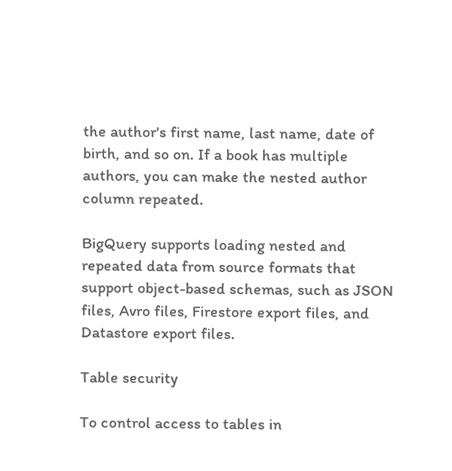the author's first name, last name, date of birth, and so on. If a book has multiple authors, you can make the nested author column repeated.

BigQuery supports loading nested and repeated data from source formats that support object-based schemas, such as JSON files, Avro files, Firestore export files, and Datastore export files.

Table security

To control access to tables in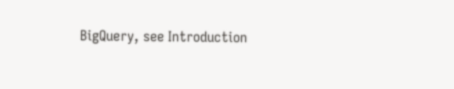BigQuery, see Introduction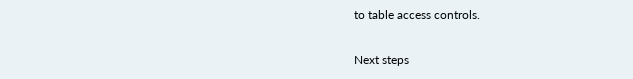to table access controls.

Next steps